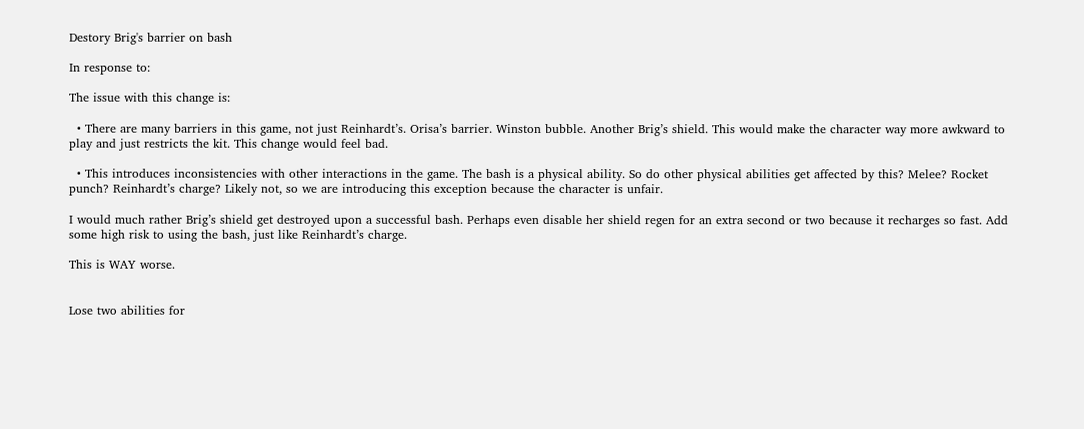Destory Brig's barrier on bash

In response to:

The issue with this change is:

  • There are many barriers in this game, not just Reinhardt’s. Orisa’s barrier. Winston bubble. Another Brig’s shield. This would make the character way more awkward to play and just restricts the kit. This change would feel bad.

  • This introduces inconsistencies with other interactions in the game. The bash is a physical ability. So do other physical abilities get affected by this? Melee? Rocket punch? Reinhardt’s charge? Likely not, so we are introducing this exception because the character is unfair.

I would much rather Brig’s shield get destroyed upon a successful bash. Perhaps even disable her shield regen for an extra second or two because it recharges so fast. Add some high risk to using the bash, just like Reinhardt’s charge.

This is WAY worse.


Lose two abilities for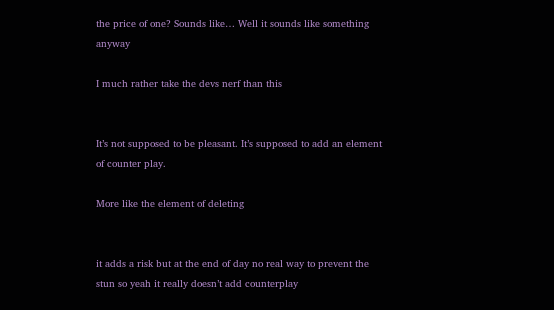the price of one? Sounds like… Well it sounds like something anyway

I much rather take the devs nerf than this


It’s not supposed to be pleasant. It’s supposed to add an element of counter play.

More like the element of deleting


it adds a risk but at the end of day no real way to prevent the stun so yeah it really doesn’t add counterplay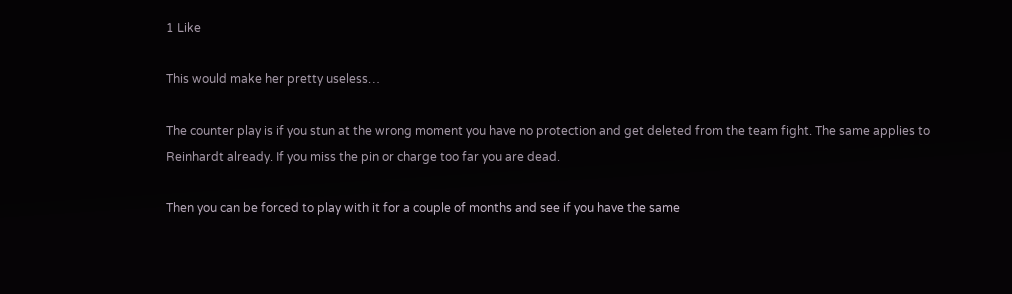1 Like

This would make her pretty useless…

The counter play is if you stun at the wrong moment you have no protection and get deleted from the team fight. The same applies to Reinhardt already. If you miss the pin or charge too far you are dead.

Then you can be forced to play with it for a couple of months and see if you have the same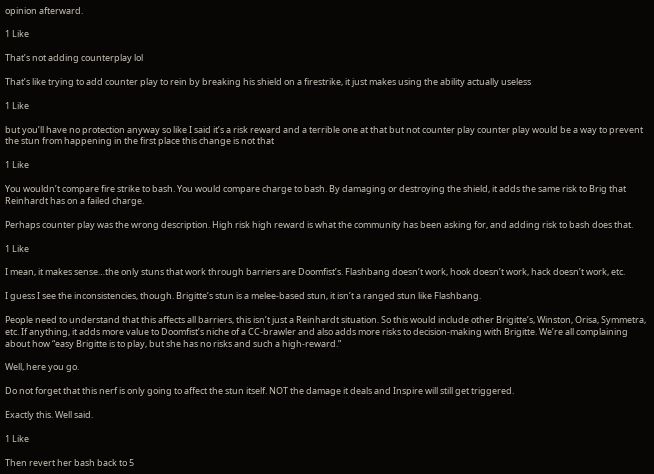opinion afterward.

1 Like

That’s not adding counterplay lol

That’s like trying to add counter play to rein by breaking his shield on a firestrike, it just makes using the ability actually useless

1 Like

but you’ll have no protection anyway so like I said it’s a risk reward and a terrible one at that but not counter play counter play would be a way to prevent the stun from happening in the first place this change is not that

1 Like

You wouldn’t compare fire strike to bash. You would compare charge to bash. By damaging or destroying the shield, it adds the same risk to Brig that Reinhardt has on a failed charge.

Perhaps counter play was the wrong description. High risk high reward is what the community has been asking for, and adding risk to bash does that.

1 Like

I mean, it makes sense…the only stuns that work through barriers are Doomfist’s. Flashbang doesn’t work, hook doesn’t work, hack doesn’t work, etc.

I guess I see the inconsistencies, though. Brigitte’s stun is a melee-based stun, it isn’t a ranged stun like Flashbang.

People need to understand that this affects all barriers, this isn’t just a Reinhardt situation. So this would include other Brigitte’s, Winston, Orisa, Symmetra, etc. If anything, it adds more value to Doomfist’s niche of a CC-brawler and also adds more risks to decision-making with Brigitte. We’re all complaining about how “easy Brigitte is to play, but she has no risks and such a high-reward.”

Well, here you go.

Do not forget that this nerf is only going to affect the stun itself. NOT the damage it deals and Inspire will still get triggered.

Exactly this. Well said.

1 Like

Then revert her bash back to 5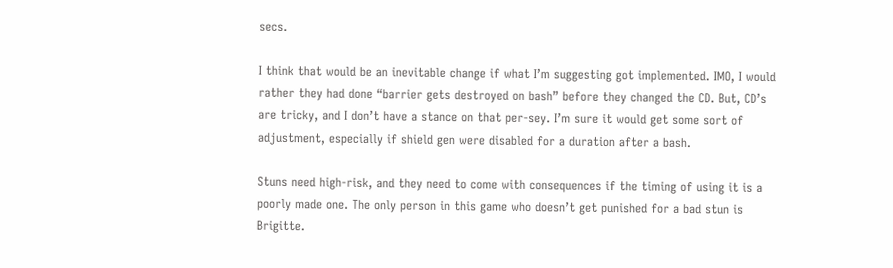secs.

I think that would be an inevitable change if what I’m suggesting got implemented. IMO, I would rather they had done “barrier gets destroyed on bash” before they changed the CD. But, CD’s are tricky, and I don’t have a stance on that per-sey. I’m sure it would get some sort of adjustment, especially if shield gen were disabled for a duration after a bash.

Stuns need high-risk, and they need to come with consequences if the timing of using it is a poorly made one. The only person in this game who doesn’t get punished for a bad stun is Brigitte.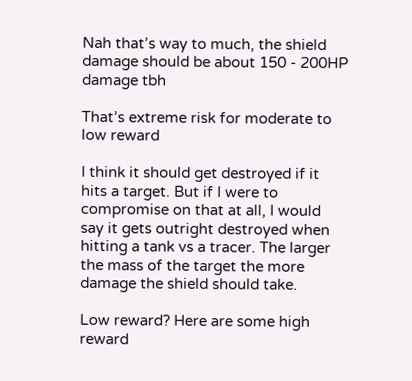Nah that’s way to much, the shield damage should be about 150 - 200HP damage tbh

That’s extreme risk for moderate to low reward

I think it should get destroyed if it hits a target. But if I were to compromise on that at all, I would say it gets outright destroyed when hitting a tank vs a tracer. The larger the mass of the target the more damage the shield should take.

Low reward? Here are some high reward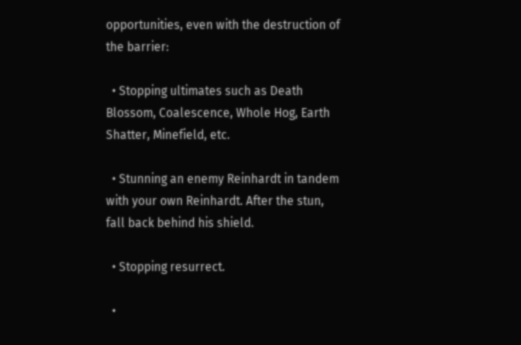opportunities, even with the destruction of the barrier:

  • Stopping ultimates such as Death Blossom, Coalescence, Whole Hog, Earth Shatter, Minefield, etc.

  • Stunning an enemy Reinhardt in tandem with your own Reinhardt. After the stun, fall back behind his shield.

  • Stopping resurrect.

  •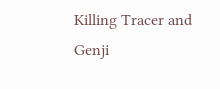Killing Tracer and Genji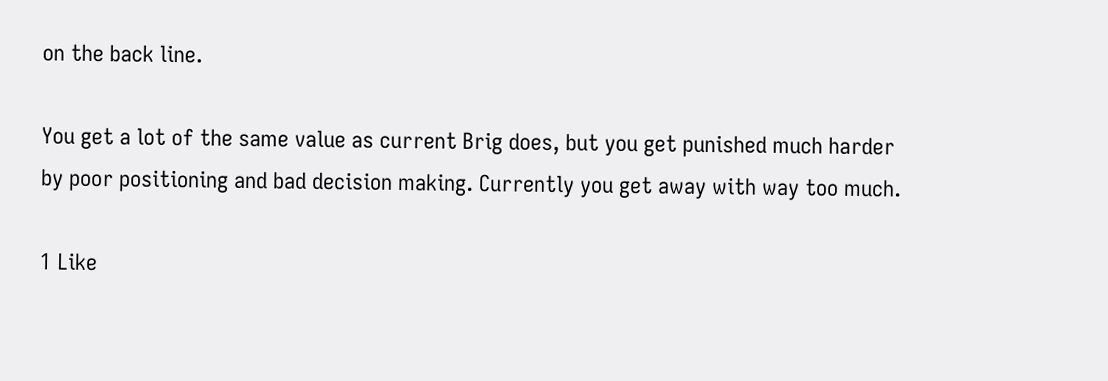on the back line.

You get a lot of the same value as current Brig does, but you get punished much harder by poor positioning and bad decision making. Currently you get away with way too much.

1 Like